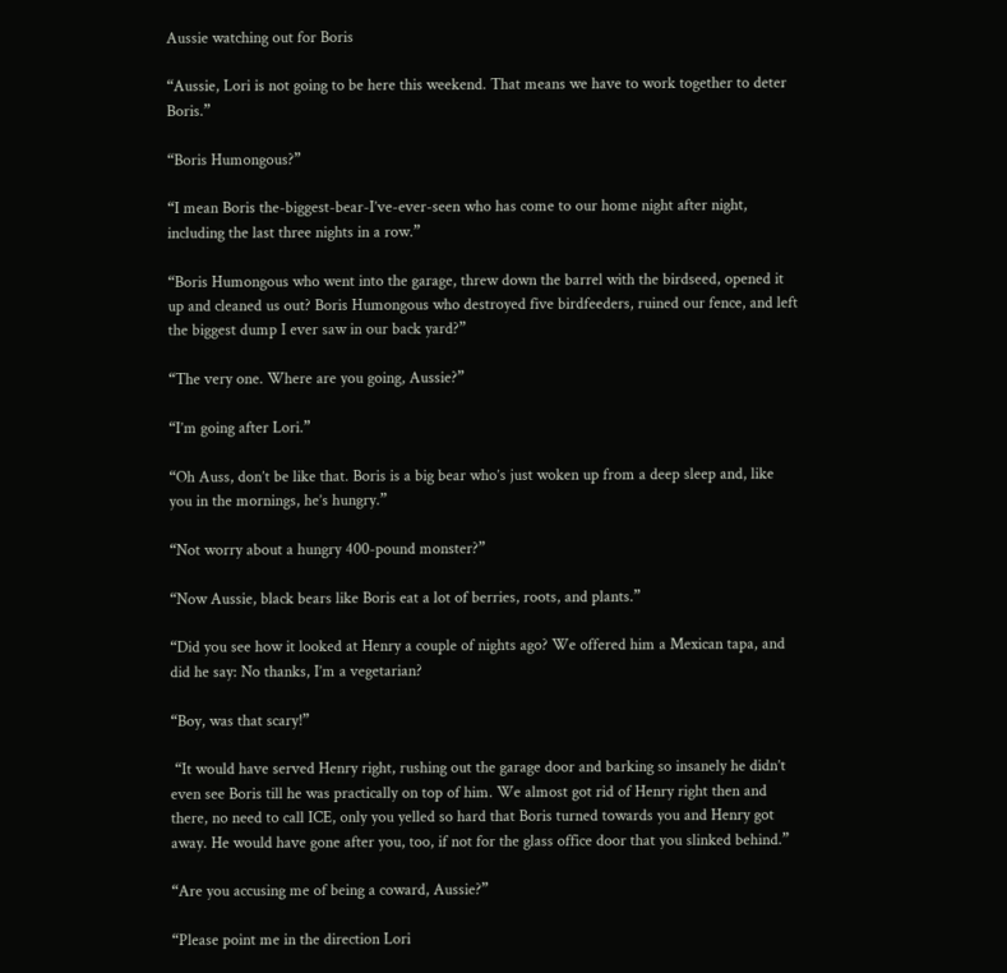Aussie watching out for Boris

“Aussie, Lori is not going to be here this weekend. That means we have to work together to deter Boris.”

“Boris Humongous?”

“I mean Boris the-biggest-bear-I’ve-ever-seen who has come to our home night after night, including the last three nights in a row.”

“Boris Humongous who went into the garage, threw down the barrel with the birdseed, opened it up and cleaned us out? Boris Humongous who destroyed five birdfeeders, ruined our fence, and left the biggest dump I ever saw in our back yard?”

“The very one. Where are you going, Aussie?”

“I’m going after Lori.”

“Oh Auss, don’t be like that. Boris is a big bear who’s just woken up from a deep sleep and, like you in the mornings, he’s hungry.”

“Not worry about a hungry 400-pound monster?”

“Now Aussie, black bears like Boris eat a lot of berries, roots, and plants.”

“Did you see how it looked at Henry a couple of nights ago? We offered him a Mexican tapa, and did he say: No thanks, I’m a vegetarian?

“Boy, was that scary!”

 “It would have served Henry right, rushing out the garage door and barking so insanely he didn’t even see Boris till he was practically on top of him. We almost got rid of Henry right then and there, no need to call ICE, only you yelled so hard that Boris turned towards you and Henry got away. He would have gone after you, too, if not for the glass office door that you slinked behind.”

“Are you accusing me of being a coward, Aussie?”

“Please point me in the direction Lori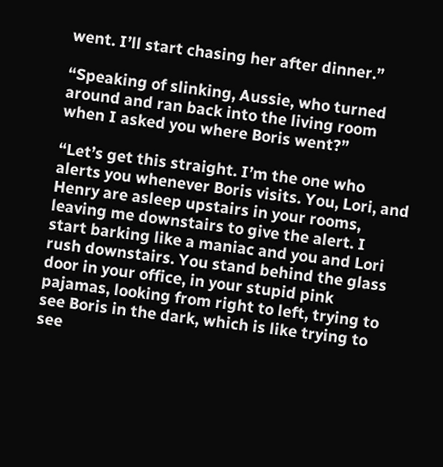went. I’ll start chasing her after dinner.”

“Speaking of slinking, Aussie, who turned around and ran back into the living room when I asked you where Boris went?”

“Let’s get this straight. I’m the one who alerts you whenever Boris visits. You, Lori, and Henry are asleep upstairs in your rooms, leaving me downstairs to give the alert. I start barking like a maniac and you and Lori rush downstairs. You stand behind the glass door in your office, in your stupid pink pajamas, looking from right to left, trying to see Boris in the dark, which is like trying to see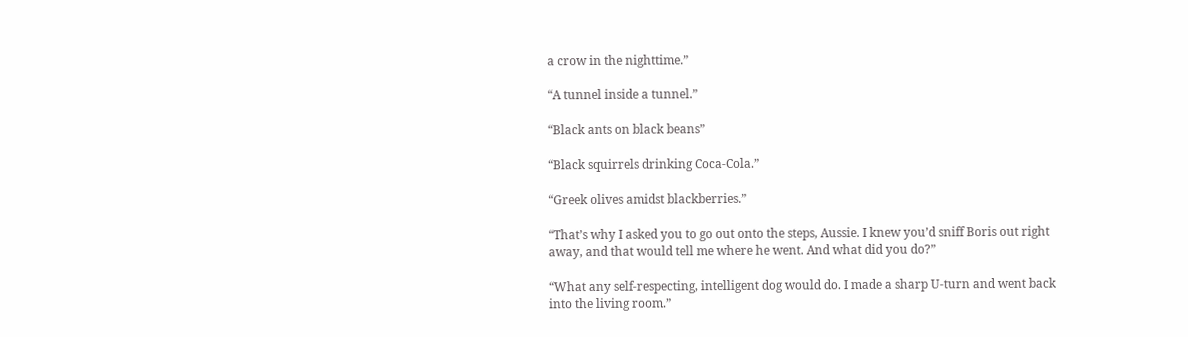a crow in the nighttime.”

“A tunnel inside a tunnel.”

“Black ants on black beans”

“Black squirrels drinking Coca-Cola.”

“Greek olives amidst blackberries.”

“That’s why I asked you to go out onto the steps, Aussie. I knew you’d sniff Boris out right away, and that would tell me where he went. And what did you do?”

“What any self-respecting, intelligent dog would do. I made a sharp U-turn and went back into the living room.”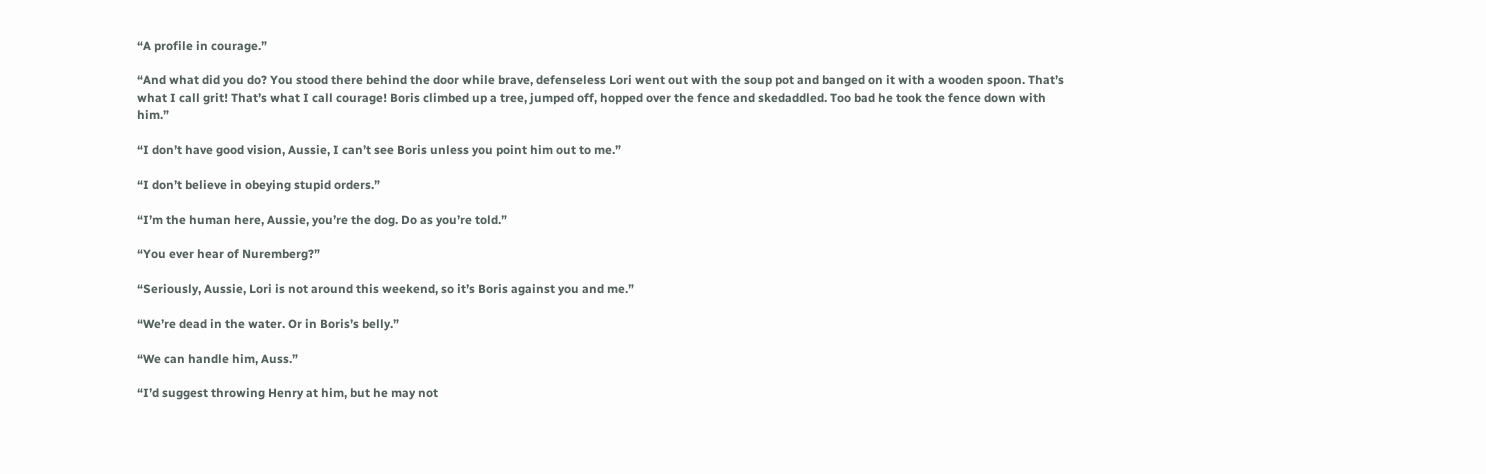“A profile in courage.”

“And what did you do? You stood there behind the door while brave, defenseless Lori went out with the soup pot and banged on it with a wooden spoon. That’s what I call grit! That’s what I call courage! Boris climbed up a tree, jumped off, hopped over the fence and skedaddled. Too bad he took the fence down with him.”

“I don’t have good vision, Aussie, I can’t see Boris unless you point him out to me.”

“I don’t believe in obeying stupid orders.”

“I’m the human here, Aussie, you’re the dog. Do as you’re told.”

“You ever hear of Nuremberg?”

“Seriously, Aussie, Lori is not around this weekend, so it’s Boris against you and me.”

“We’re dead in the water. Or in Boris’s belly.”

“We can handle him, Auss.”

“I’d suggest throwing Henry at him, but he may not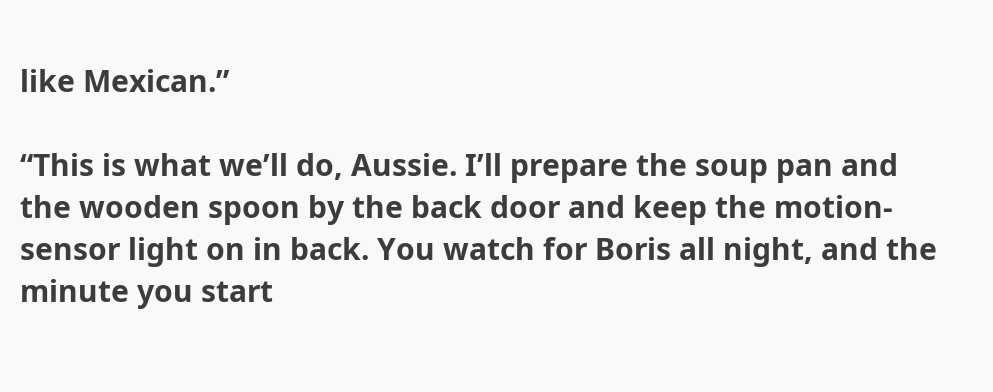like Mexican.”

“This is what we’ll do, Aussie. I’ll prepare the soup pan and the wooden spoon by the back door and keep the motion-sensor light on in back. You watch for Boris all night, and the minute you start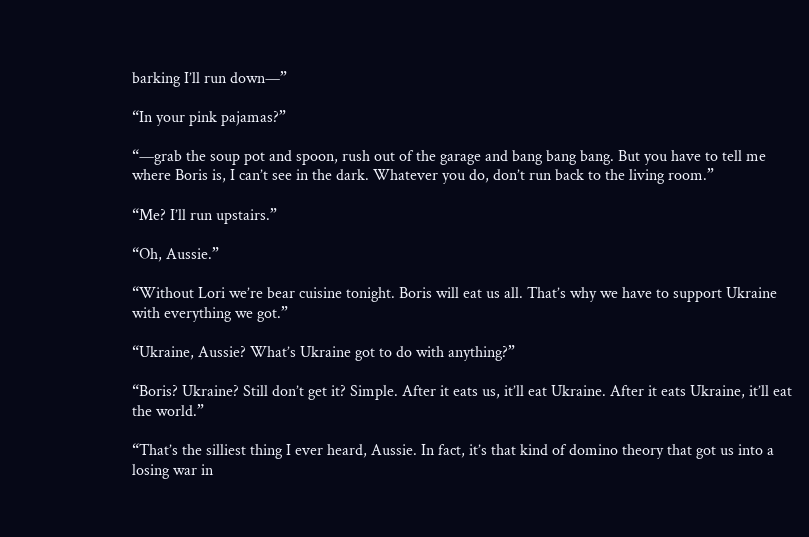barking I’ll run down—”

“In your pink pajamas?”

“—grab the soup pot and spoon, rush out of the garage and bang bang bang. But you have to tell me where Boris is, I can’t see in the dark. Whatever you do, don’t run back to the living room.”

“Me? I’ll run upstairs.”

“Oh, Aussie.”

“Without Lori we’re bear cuisine tonight. Boris will eat us all. That’s why we have to support Ukraine with everything we got.”

“Ukraine, Aussie? What’s Ukraine got to do with anything?”

“Boris? Ukraine? Still don’t get it? Simple. After it eats us, it’ll eat Ukraine. After it eats Ukraine, it’ll eat the world.”

“That’s the silliest thing I ever heard, Aussie. In fact, it’s that kind of domino theory that got us into a losing war in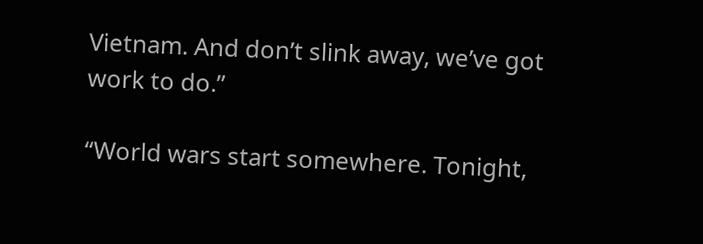Vietnam. And don’t slink away, we’ve got work to do.”

“World wars start somewhere. Tonight,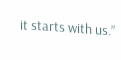it starts with us.”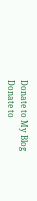Donate to My Blog                  Donate to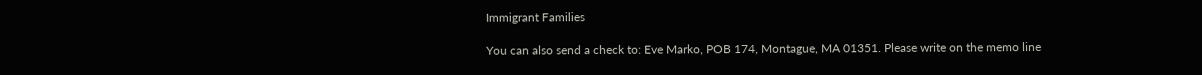Immigrant Families

You can also send a check to: Eve Marko, POB 174, Montague, MA 01351. Please write on the memo line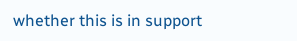whether this is in support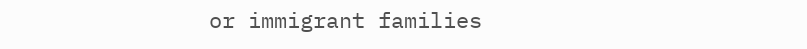or immigrant families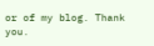or of my blog. Thank you.